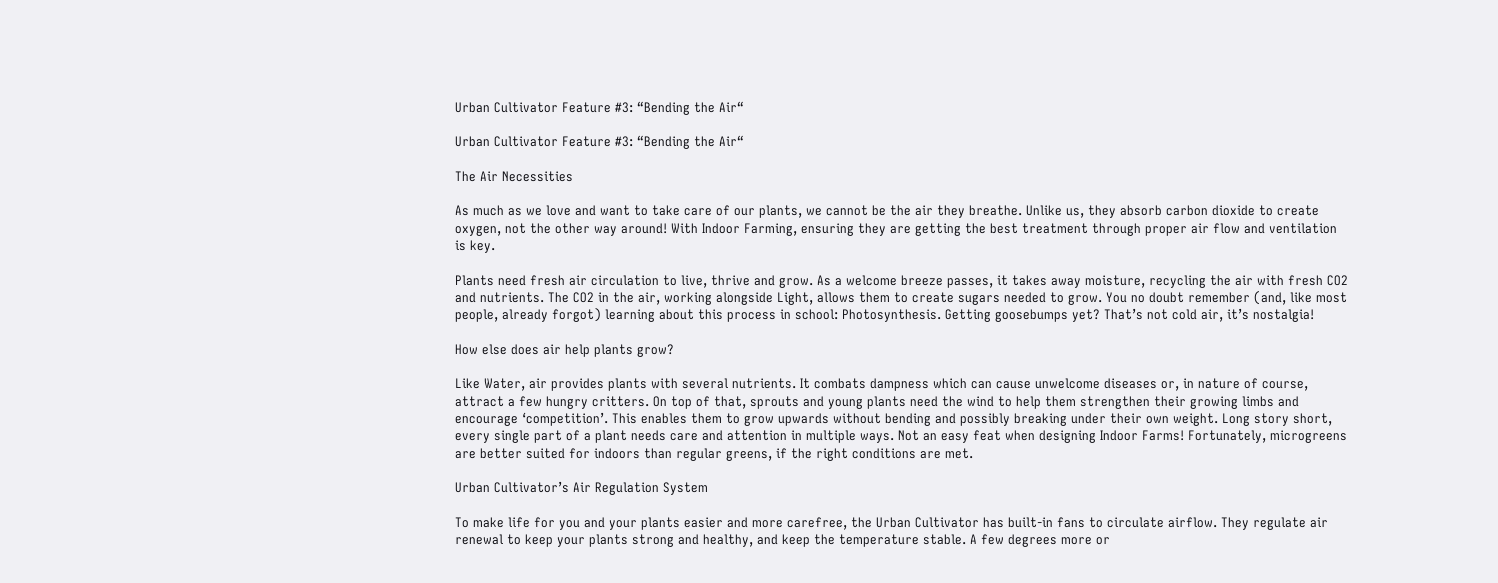Urban Cultivator Feature #3: “Bending the Air“

Urban Cultivator Feature #3: “Bending the Air“

The Air Necessities

As much as we love and want to take care of our plants, we cannot be the air they breathe. Unlike us, they absorb carbon dioxide to create oxygen, not the other way around! With Indoor Farming, ensuring they are getting the best treatment through proper air flow and ventilation is key.

Plants need fresh air circulation to live, thrive and grow. As a welcome breeze passes, it takes away moisture, recycling the air with fresh CO2 and nutrients. The CO2 in the air, working alongside Light, allows them to create sugars needed to grow. You no doubt remember (and, like most people, already forgot) learning about this process in school: Photosynthesis. Getting goosebumps yet? That’s not cold air, it’s nostalgia!

How else does air help plants grow?

Like Water, air provides plants with several nutrients. It combats dampness which can cause unwelcome diseases or, in nature of course, attract a few hungry critters. On top of that, sprouts and young plants need the wind to help them strengthen their growing limbs and encourage ‘competition’. This enables them to grow upwards without bending and possibly breaking under their own weight. Long story short, every single part of a plant needs care and attention in multiple ways. Not an easy feat when designing Indoor Farms! Fortunately, microgreens are better suited for indoors than regular greens, if the right conditions are met.

Urban Cultivator’s Air Regulation System

To make life for you and your plants easier and more carefree, the Urban Cultivator has built-in fans to circulate airflow. They regulate air renewal to keep your plants strong and healthy, and keep the temperature stable. A few degrees more or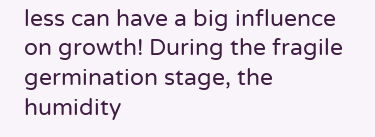less can have a big influence on growth! During the fragile germination stage, the humidity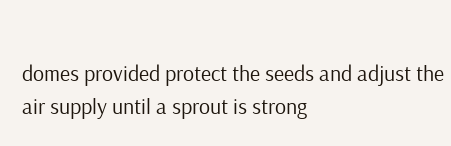domes provided protect the seeds and adjust the air supply until a sprout is strong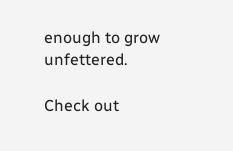enough to grow unfettered.

Check out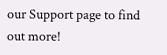our Support page to find out more!